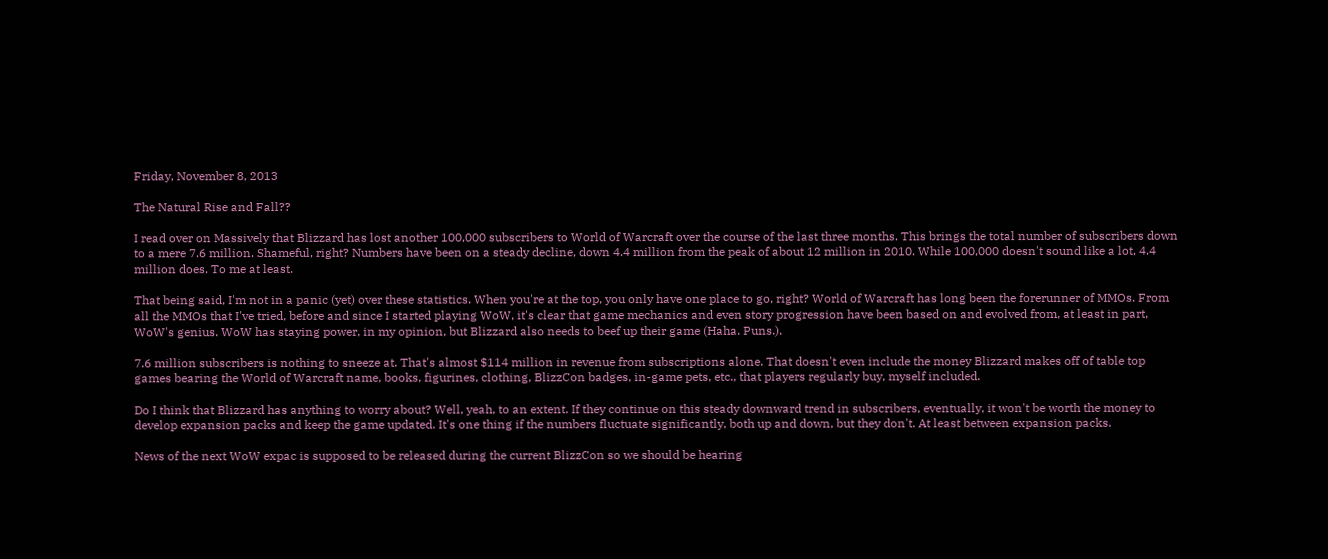Friday, November 8, 2013

The Natural Rise and Fall??

I read over on Massively that Blizzard has lost another 100,000 subscribers to World of Warcraft over the course of the last three months. This brings the total number of subscribers down to a mere 7.6 million. Shameful, right? Numbers have been on a steady decline, down 4.4 million from the peak of about 12 million in 2010. While 100,000 doesn't sound like a lot, 4.4 million does. To me at least.

That being said, I'm not in a panic (yet) over these statistics. When you're at the top, you only have one place to go, right? World of Warcraft has long been the forerunner of MMOs. From all the MMOs that I've tried, before and since I started playing WoW, it's clear that game mechanics and even story progression have been based on and evolved from, at least in part, WoW's genius. WoW has staying power, in my opinion, but Blizzard also needs to beef up their game (Haha. Puns.).

7.6 million subscribers is nothing to sneeze at. That's almost $114 million in revenue from subscriptions alone. That doesn't even include the money Blizzard makes off of table top games bearing the World of Warcraft name, books, figurines, clothing, BlizzCon badges, in-game pets, etc., that players regularly buy, myself included.

Do I think that Blizzard has anything to worry about? Well, yeah, to an extent. If they continue on this steady downward trend in subscribers, eventually, it won't be worth the money to develop expansion packs and keep the game updated. It's one thing if the numbers fluctuate significantly, both up and down, but they don't. At least between expansion packs.

News of the next WoW expac is supposed to be released during the current BlizzCon so we should be hearing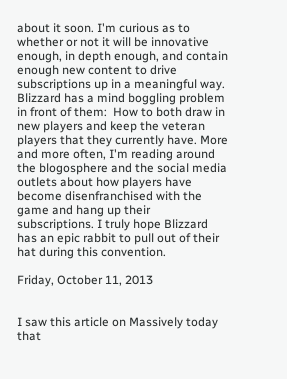about it soon. I'm curious as to whether or not it will be innovative enough, in depth enough, and contain enough new content to drive subscriptions up in a meaningful way. Blizzard has a mind boggling problem in front of them:  How to both draw in new players and keep the veteran players that they currently have. More and more often, I'm reading around the blogosphere and the social media outlets about how players have become disenfranchised with the game and hang up their subscriptions. I truly hope Blizzard has an epic rabbit to pull out of their hat during this convention.

Friday, October 11, 2013


I saw this article on Massively today that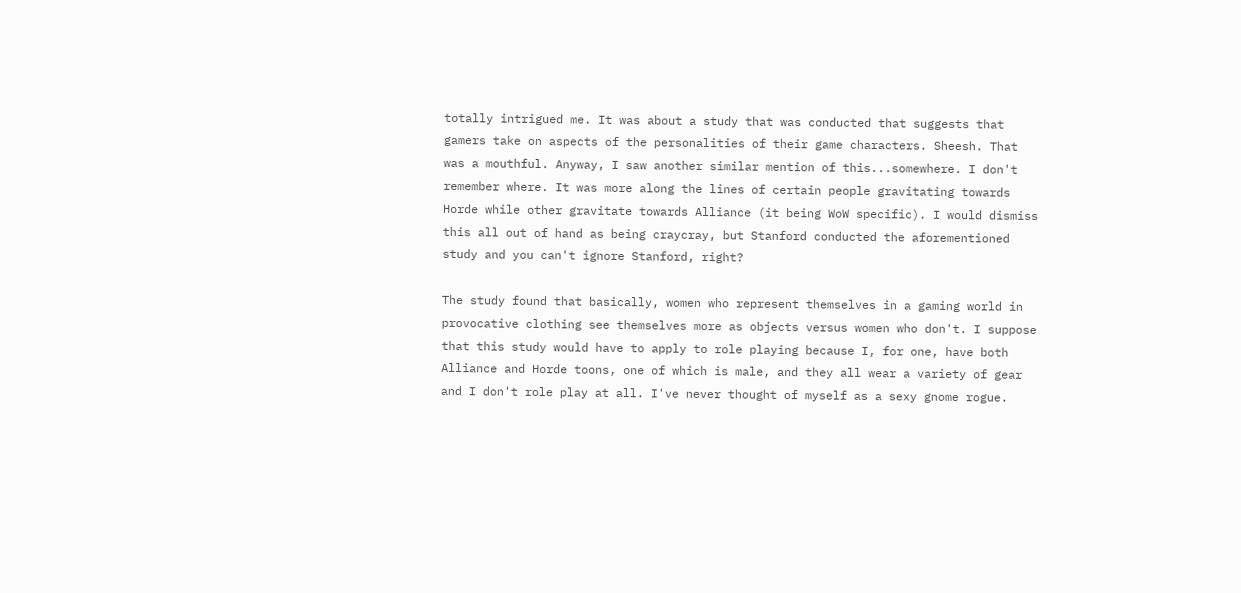totally intrigued me. It was about a study that was conducted that suggests that gamers take on aspects of the personalities of their game characters. Sheesh. That was a mouthful. Anyway, I saw another similar mention of this...somewhere. I don't remember where. It was more along the lines of certain people gravitating towards Horde while other gravitate towards Alliance (it being WoW specific). I would dismiss this all out of hand as being craycray, but Stanford conducted the aforementioned study and you can't ignore Stanford, right?

The study found that basically, women who represent themselves in a gaming world in provocative clothing see themselves more as objects versus women who don't. I suppose that this study would have to apply to role playing because I, for one, have both Alliance and Horde toons, one of which is male, and they all wear a variety of gear and I don't role play at all. I've never thought of myself as a sexy gnome rogue.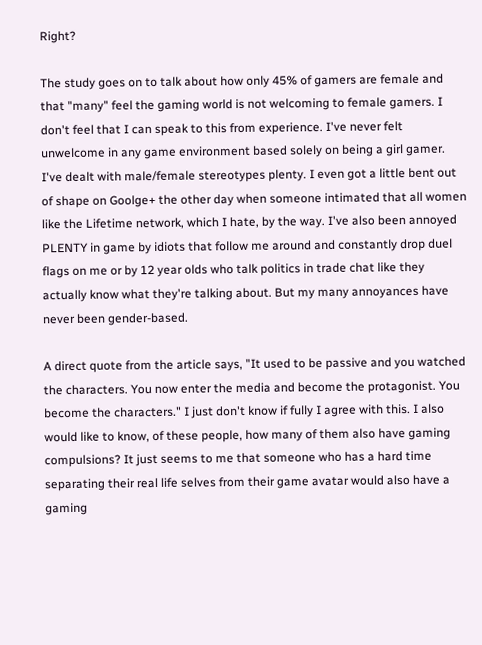Right?

The study goes on to talk about how only 45% of gamers are female and that "many" feel the gaming world is not welcoming to female gamers. I don't feel that I can speak to this from experience. I've never felt unwelcome in any game environment based solely on being a girl gamer. I've dealt with male/female stereotypes plenty. I even got a little bent out of shape on Goolge+ the other day when someone intimated that all women like the Lifetime network, which I hate, by the way. I've also been annoyed PLENTY in game by idiots that follow me around and constantly drop duel flags on me or by 12 year olds who talk politics in trade chat like they actually know what they're talking about. But my many annoyances have never been gender-based.

A direct quote from the article says, "It used to be passive and you watched the characters. You now enter the media and become the protagonist. You become the characters." I just don't know if fully I agree with this. I also would like to know, of these people, how many of them also have gaming compulsions? It just seems to me that someone who has a hard time separating their real life selves from their game avatar would also have a gaming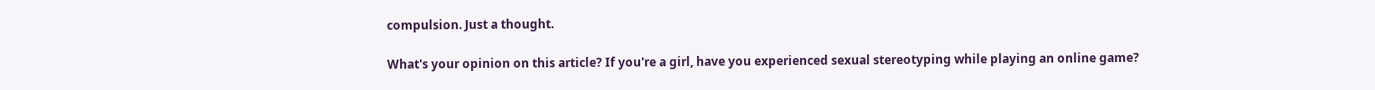compulsion. Just a thought.

What's your opinion on this article? If you're a girl, have you experienced sexual stereotyping while playing an online game?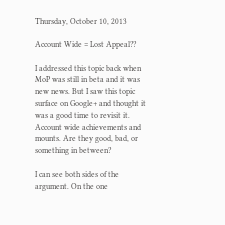Thursday, October 10, 2013

Account Wide = Lost Appeal??

I addressed this topic back when MoP was still in beta and it was new news. But I saw this topic surface on Google+ and thought it was a good time to revisit it. Account wide achievements and mounts. Are they good, bad, or something in between?

I can see both sides of the argument. On the one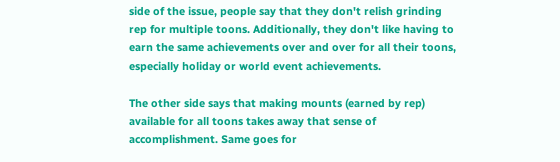side of the issue, people say that they don't relish grinding rep for multiple toons. Additionally, they don't like having to earn the same achievements over and over for all their toons, especially holiday or world event achievements.

The other side says that making mounts (earned by rep) available for all toons takes away that sense of accomplishment. Same goes for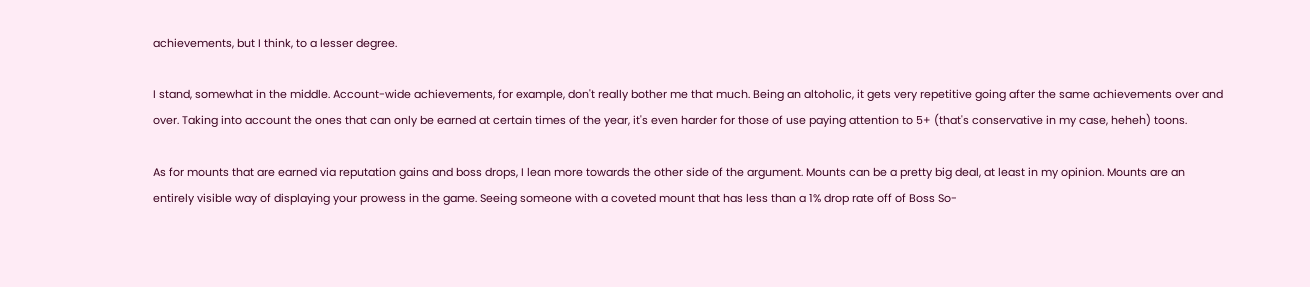achievements, but I think, to a lesser degree.

I stand, somewhat in the middle. Account-wide achievements, for example, don't really bother me that much. Being an altoholic, it gets very repetitive going after the same achievements over and over. Taking into account the ones that can only be earned at certain times of the year, it's even harder for those of use paying attention to 5+ (that's conservative in my case, heheh) toons.

As for mounts that are earned via reputation gains and boss drops, I lean more towards the other side of the argument. Mounts can be a pretty big deal, at least in my opinion. Mounts are an entirely visible way of displaying your prowess in the game. Seeing someone with a coveted mount that has less than a 1% drop rate off of Boss So-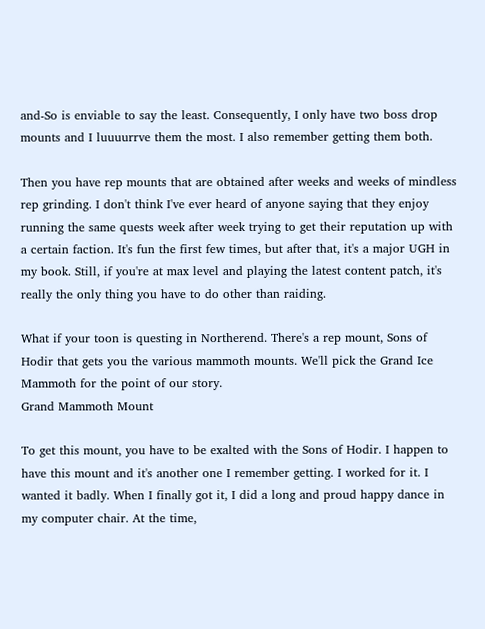and-So is enviable to say the least. Consequently, I only have two boss drop mounts and I luuuurrve them the most. I also remember getting them both.

Then you have rep mounts that are obtained after weeks and weeks of mindless rep grinding. I don't think I've ever heard of anyone saying that they enjoy running the same quests week after week trying to get their reputation up with a certain faction. It's fun the first few times, but after that, it's a major UGH in my book. Still, if you're at max level and playing the latest content patch, it's really the only thing you have to do other than raiding.

What if your toon is questing in Northerend. There's a rep mount, Sons of Hodir that gets you the various mammoth mounts. We'll pick the Grand Ice Mammoth for the point of our story.
Grand Mammoth Mount

To get this mount, you have to be exalted with the Sons of Hodir. I happen to have this mount and it's another one I remember getting. I worked for it. I wanted it badly. When I finally got it, I did a long and proud happy dance in my computer chair. At the time,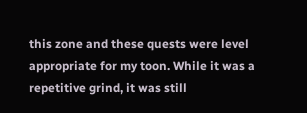this zone and these quests were level appropriate for my toon. While it was a repetitive grind, it was still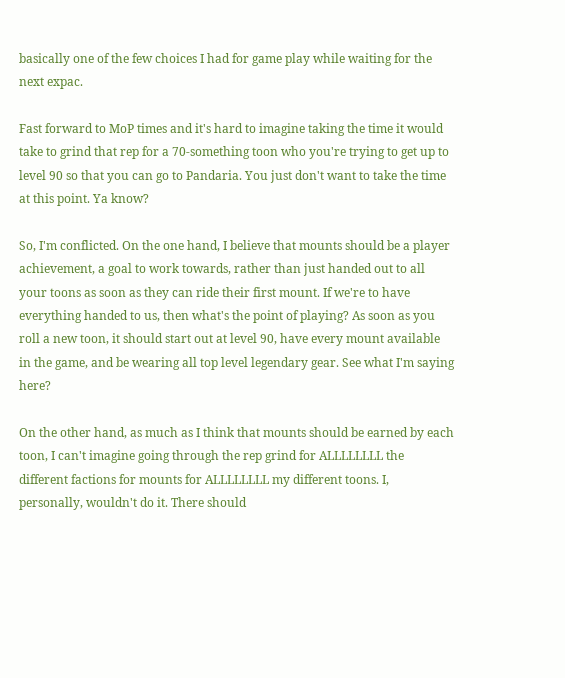basically one of the few choices I had for game play while waiting for the next expac.

Fast forward to MoP times and it's hard to imagine taking the time it would take to grind that rep for a 70-something toon who you're trying to get up to level 90 so that you can go to Pandaria. You just don't want to take the time at this point. Ya know?

So, I'm conflicted. On the one hand, I believe that mounts should be a player achievement, a goal to work towards, rather than just handed out to all your toons as soon as they can ride their first mount. If we're to have everything handed to us, then what's the point of playing? As soon as you roll a new toon, it should start out at level 90, have every mount available in the game, and be wearing all top level legendary gear. See what I'm saying here?

On the other hand, as much as I think that mounts should be earned by each toon, I can't imagine going through the rep grind for ALLLLLLLL the different factions for mounts for ALLLLLLLL my different toons. I, personally, wouldn't do it. There should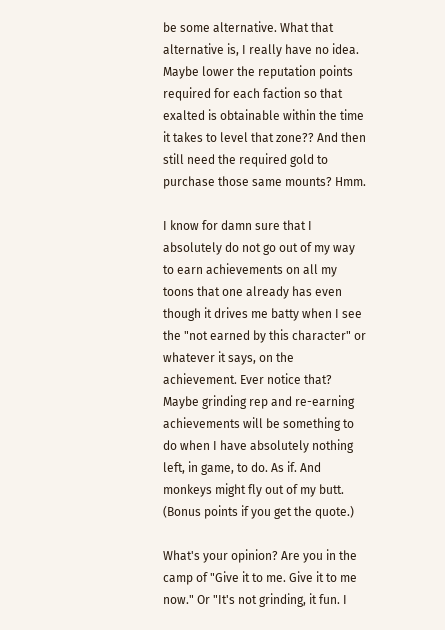be some alternative. What that alternative is, I really have no idea. Maybe lower the reputation points required for each faction so that exalted is obtainable within the time it takes to level that zone?? And then still need the required gold to purchase those same mounts? Hmm.

I know for damn sure that I absolutely do not go out of my way to earn achievements on all my toons that one already has even though it drives me batty when I see the "not earned by this character" or whatever it says, on the achievement. Ever notice that? Maybe grinding rep and re-earning achievements will be something to do when I have absolutely nothing left, in game, to do. As if. And monkeys might fly out of my butt. (Bonus points if you get the quote.)

What's your opinion? Are you in the camp of "Give it to me. Give it to me now." Or "It's not grinding, it fun. I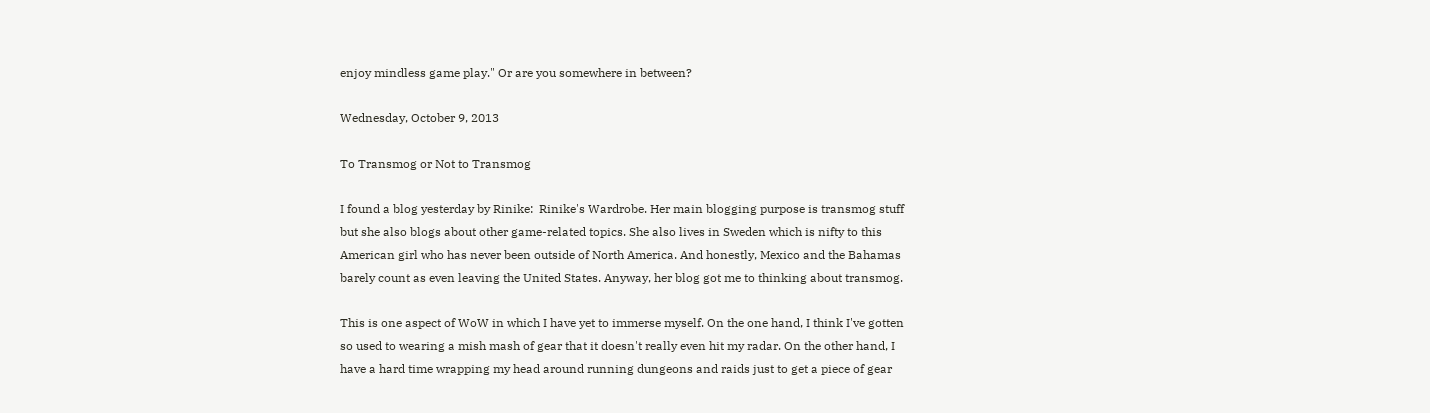enjoy mindless game play." Or are you somewhere in between?

Wednesday, October 9, 2013

To Transmog or Not to Transmog

I found a blog yesterday by Rinike:  Rinike's Wardrobe. Her main blogging purpose is transmog stuff but she also blogs about other game-related topics. She also lives in Sweden which is nifty to this American girl who has never been outside of North America. And honestly, Mexico and the Bahamas barely count as even leaving the United States. Anyway, her blog got me to thinking about transmog.

This is one aspect of WoW in which I have yet to immerse myself. On the one hand, I think I've gotten so used to wearing a mish mash of gear that it doesn't really even hit my radar. On the other hand, I have a hard time wrapping my head around running dungeons and raids just to get a piece of gear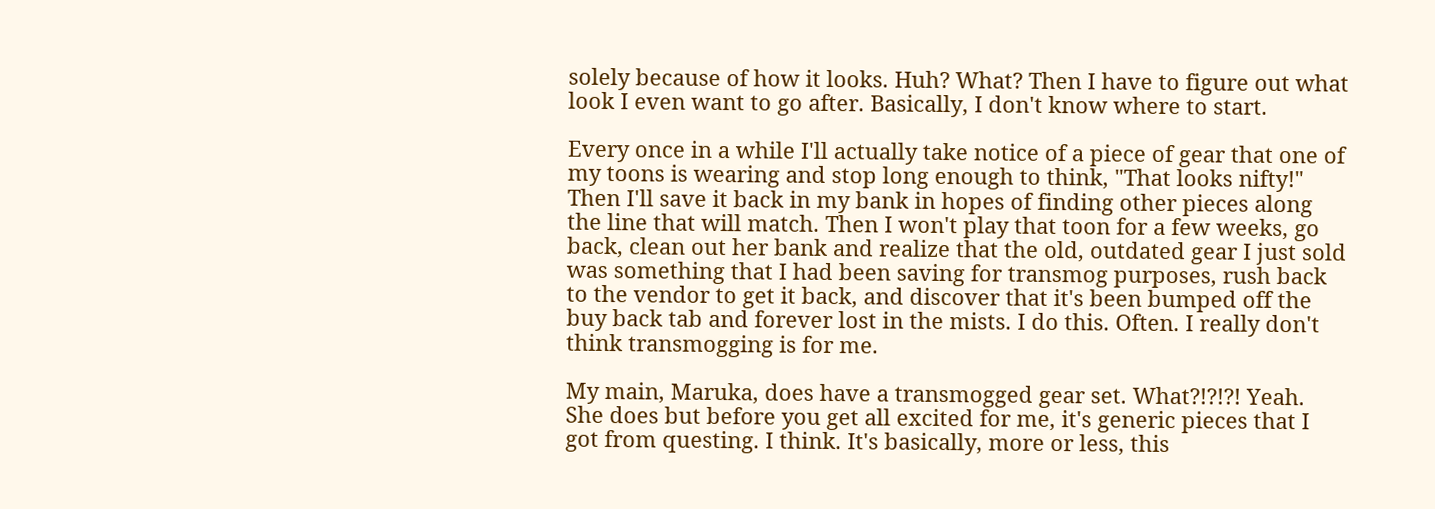solely because of how it looks. Huh? What? Then I have to figure out what look I even want to go after. Basically, I don't know where to start.

Every once in a while I'll actually take notice of a piece of gear that one of my toons is wearing and stop long enough to think, "That looks nifty!" Then I'll save it back in my bank in hopes of finding other pieces along the line that will match. Then I won't play that toon for a few weeks, go back, clean out her bank and realize that the old, outdated gear I just sold was something that I had been saving for transmog purposes, rush back to the vendor to get it back, and discover that it's been bumped off the buy back tab and forever lost in the mists. I do this. Often. I really don't think transmogging is for me.

My main, Maruka, does have a transmogged gear set. What?!?!?! Yeah. She does but before you get all excited for me, it's generic pieces that I got from questing. I think. It's basically, more or less, this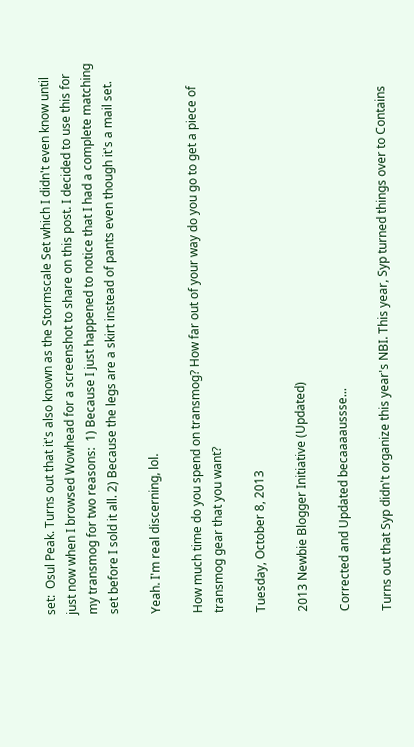set:  Osul Peak. Turns out that it's also known as the Stormscale Set which I didn't even know until just now when I browsed Wowhead for a screenshot to share on this post. I decided to use this for my transmog for two reasons:  1) Because I just happened to notice that I had a complete matching set before I sold it all. 2) Because the legs are a skirt instead of pants even though it's a mail set.

Yeah. I'm real discerning, lol.

How much time do you spend on transmog? How far out of your way do you go to get a piece of transmog gear that you want?

Tuesday, October 8, 2013

2013 Newbie Blogger Initiative (Updated)

Corrected and Updated becaaaaussse...

Turns out that Syp didn't organize this year's NBI. This year, Syp turned things over to Contains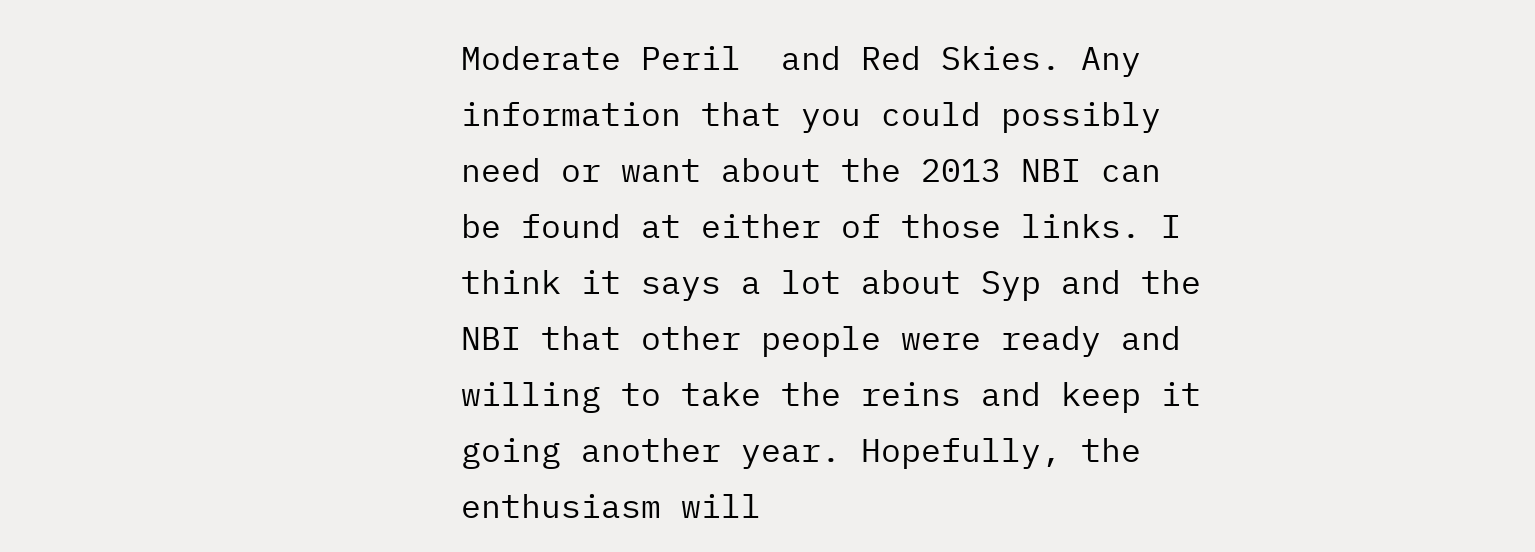Moderate Peril  and Red Skies. Any information that you could possibly need or want about the 2013 NBI can be found at either of those links. I think it says a lot about Syp and the NBI that other people were ready and willing to take the reins and keep it going another year. Hopefully, the enthusiasm will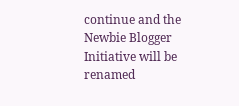continue and the Newbie Blogger Initiative will be renamed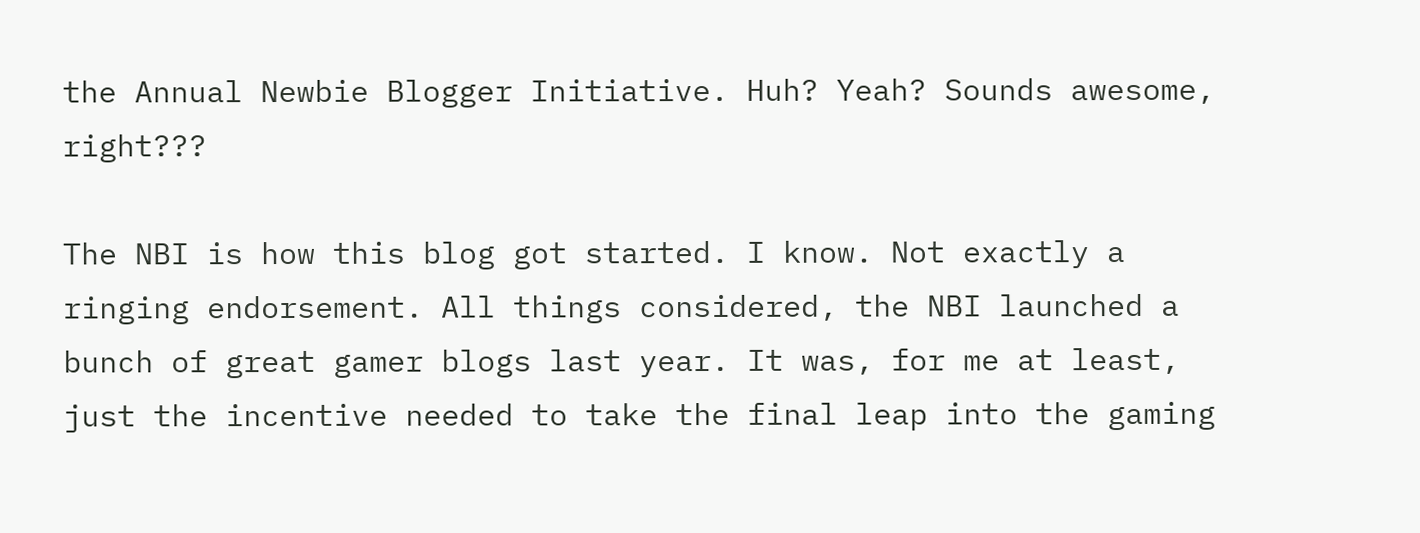the Annual Newbie Blogger Initiative. Huh? Yeah? Sounds awesome, right???

The NBI is how this blog got started. I know. Not exactly a ringing endorsement. All things considered, the NBI launched a bunch of great gamer blogs last year. It was, for me at least, just the incentive needed to take the final leap into the gaming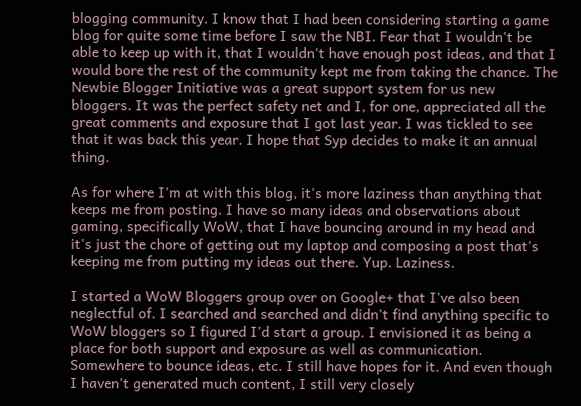blogging community. I know that I had been considering starting a game blog for quite some time before I saw the NBI. Fear that I wouldn't be able to keep up with it, that I wouldn't have enough post ideas, and that I would bore the rest of the community kept me from taking the chance. The Newbie Blogger Initiative was a great support system for us new bloggers. It was the perfect safety net and I, for one, appreciated all the great comments and exposure that I got last year. I was tickled to see that it was back this year. I hope that Syp decides to make it an annual thing.

As for where I'm at with this blog, it's more laziness than anything that keeps me from posting. I have so many ideas and observations about gaming, specifically WoW, that I have bouncing around in my head and it's just the chore of getting out my laptop and composing a post that's keeping me from putting my ideas out there. Yup. Laziness.

I started a WoW Bloggers group over on Google+ that I've also been neglectful of. I searched and searched and didn't find anything specific to WoW bloggers so I figured I'd start a group. I envisioned it as being a place for both support and exposure as well as communication. Somewhere to bounce ideas, etc. I still have hopes for it. And even though I haven't generated much content, I still very closely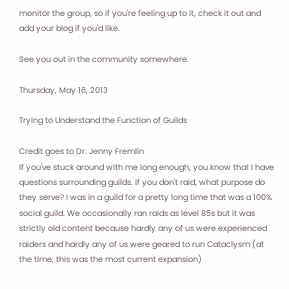monitor the group, so if you're feeling up to it, check it out and add your blog if you'd like.

See you out in the community somewhere.

Thursday, May 16, 2013

Trying to Understand the Function of Guilds

Credit goes to Dr. Jenny Fremlin
If you've stuck around with me long enough, you know that I have questions surrounding guilds. If you don't raid, what purpose do they serve? I was in a guild for a pretty long time that was a 100% social guild. We occasionally ran raids as level 85s but it was strictly old content because hardly any of us were experienced raiders and hardly any of us were geared to run Cataclysm (at the time, this was the most current expansion)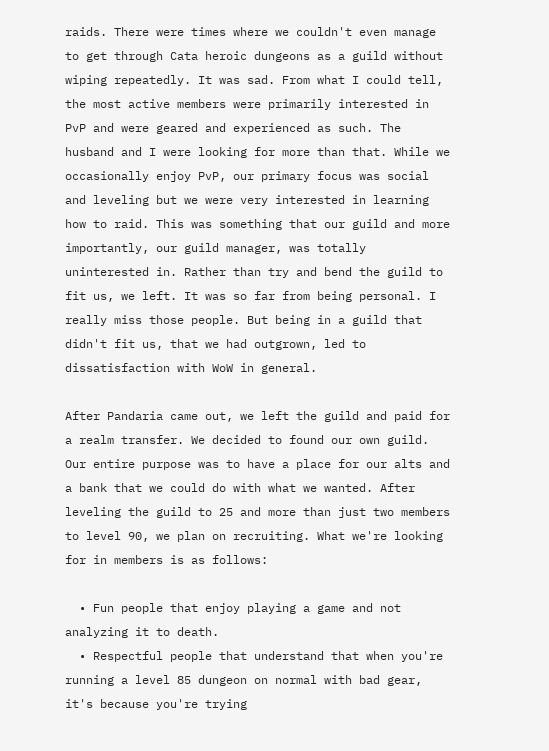raids. There were times where we couldn't even manage to get through Cata heroic dungeons as a guild without wiping repeatedly. It was sad. From what I could tell, the most active members were primarily interested in PvP and were geared and experienced as such. The husband and I were looking for more than that. While we occasionally enjoy PvP, our primary focus was social and leveling but we were very interested in learning how to raid. This was something that our guild and more importantly, our guild manager, was totally uninterested in. Rather than try and bend the guild to fit us, we left. It was so far from being personal. I really miss those people. But being in a guild that didn't fit us, that we had outgrown, led to dissatisfaction with WoW in general.

After Pandaria came out, we left the guild and paid for a realm transfer. We decided to found our own guild. Our entire purpose was to have a place for our alts and a bank that we could do with what we wanted. After leveling the guild to 25 and more than just two members to level 90, we plan on recruiting. What we're looking for in members is as follows:

  • Fun people that enjoy playing a game and not analyzing it to death.
  • Respectful people that understand that when you're running a level 85 dungeon on normal with bad gear, it's because you're trying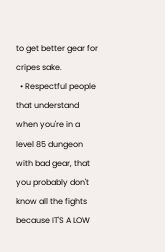to get better gear for cripes sake.
  • Respectful people that understand when you're in a level 85 dungeon with bad gear, that you probably don't know all the fights because IT'S A LOW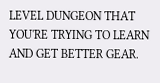LEVEL DUNGEON THAT YOU'RE TRYING TO LEARN AND GET BETTER GEAR.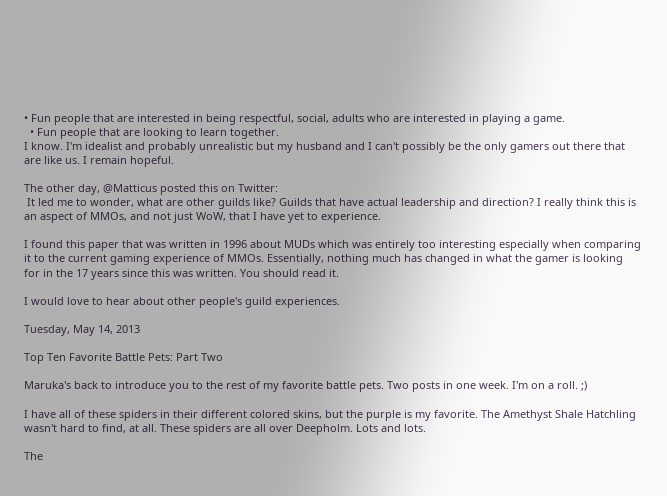• Fun people that are interested in being respectful, social, adults who are interested in playing a game.
  • Fun people that are looking to learn together.
I know. I'm idealist and probably unrealistic but my husband and I can't possibly be the only gamers out there that are like us. I remain hopeful.

The other day, @Matticus posted this on Twitter:
 It led me to wonder, what are other guilds like? Guilds that have actual leadership and direction? I really think this is an aspect of MMOs, and not just WoW, that I have yet to experience.

I found this paper that was written in 1996 about MUDs which was entirely too interesting especially when comparing it to the current gaming experience of MMOs. Essentially, nothing much has changed in what the gamer is looking for in the 17 years since this was written. You should read it.

I would love to hear about other people's guild experiences.

Tuesday, May 14, 2013

Top Ten Favorite Battle Pets: Part Two

Maruka's back to introduce you to the rest of my favorite battle pets. Two posts in one week. I'm on a roll. ;)

I have all of these spiders in their different colored skins, but the purple is my favorite. The Amethyst Shale Hatchling wasn't hard to find, at all. These spiders are all over Deepholm. Lots and lots.

The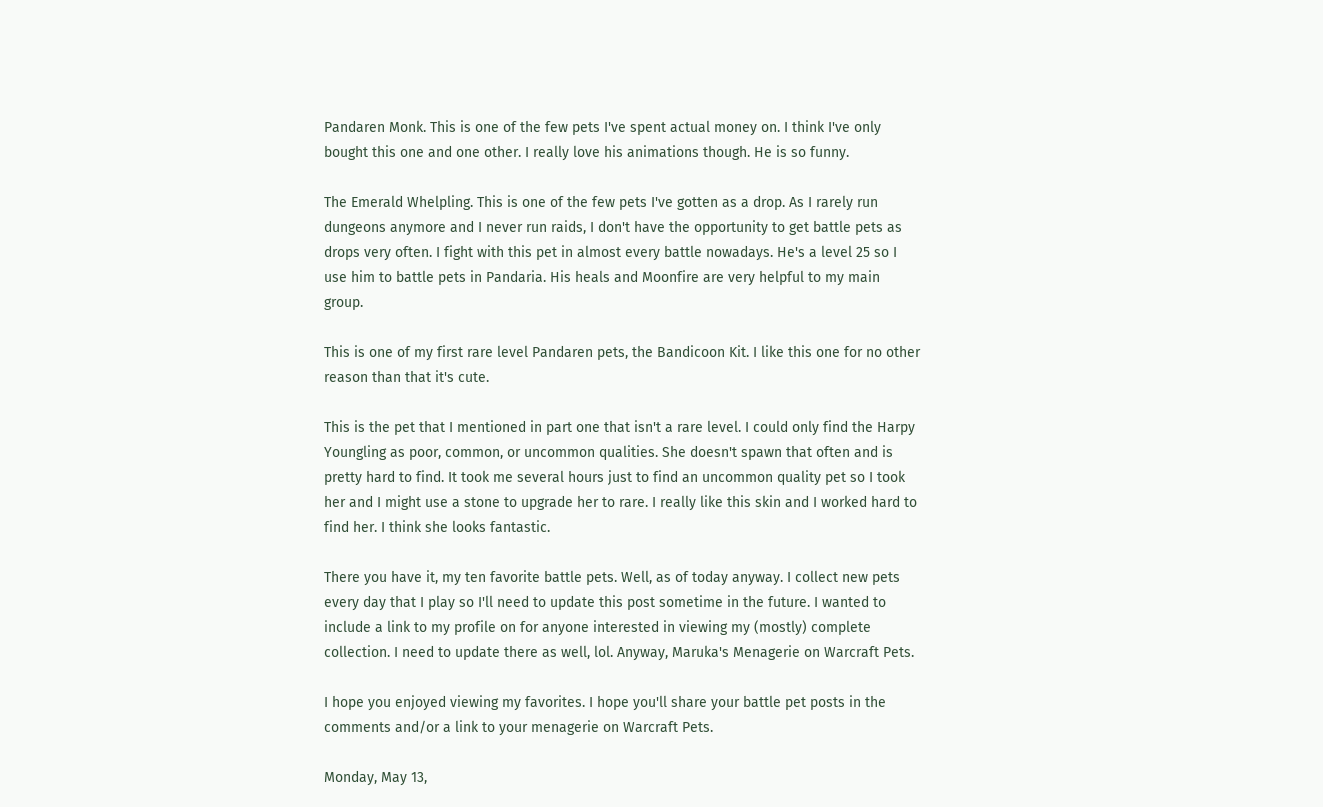Pandaren Monk. This is one of the few pets I've spent actual money on. I think I've only bought this one and one other. I really love his animations though. He is so funny.

The Emerald Whelpling. This is one of the few pets I've gotten as a drop. As I rarely run dungeons anymore and I never run raids, I don't have the opportunity to get battle pets as drops very often. I fight with this pet in almost every battle nowadays. He's a level 25 so I use him to battle pets in Pandaria. His heals and Moonfire are very helpful to my main group.

This is one of my first rare level Pandaren pets, the Bandicoon Kit. I like this one for no other reason than that it's cute.

This is the pet that I mentioned in part one that isn't a rare level. I could only find the Harpy Youngling as poor, common, or uncommon qualities. She doesn't spawn that often and is pretty hard to find. It took me several hours just to find an uncommon quality pet so I took her and I might use a stone to upgrade her to rare. I really like this skin and I worked hard to find her. I think she looks fantastic.

There you have it, my ten favorite battle pets. Well, as of today anyway. I collect new pets every day that I play so I'll need to update this post sometime in the future. I wanted to include a link to my profile on for anyone interested in viewing my (mostly) complete collection. I need to update there as well, lol. Anyway, Maruka's Menagerie on Warcraft Pets.

I hope you enjoyed viewing my favorites. I hope you'll share your battle pet posts in the comments and/or a link to your menagerie on Warcraft Pets.

Monday, May 13,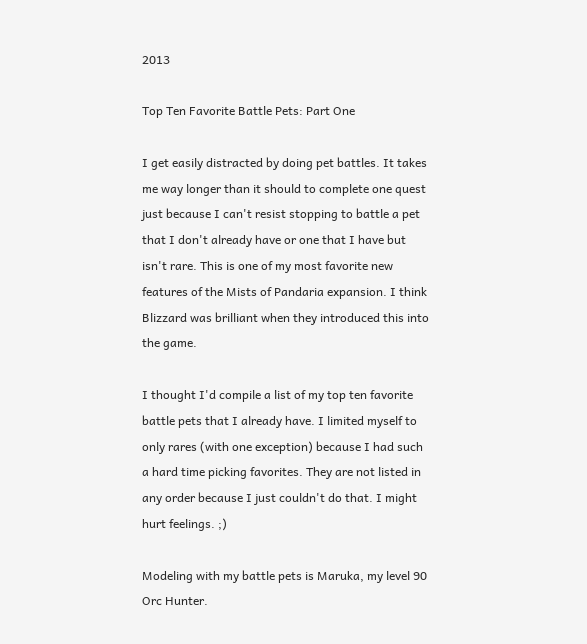2013

Top Ten Favorite Battle Pets: Part One

I get easily distracted by doing pet battles. It takes me way longer than it should to complete one quest just because I can't resist stopping to battle a pet that I don't already have or one that I have but isn't rare. This is one of my most favorite new features of the Mists of Pandaria expansion. I think Blizzard was brilliant when they introduced this into the game.

I thought I'd compile a list of my top ten favorite battle pets that I already have. I limited myself to only rares (with one exception) because I had such a hard time picking favorites. They are not listed in any order because I just couldn't do that. I might hurt feelings. ;)

Modeling with my battle pets is Maruka, my level 90 Orc Hunter.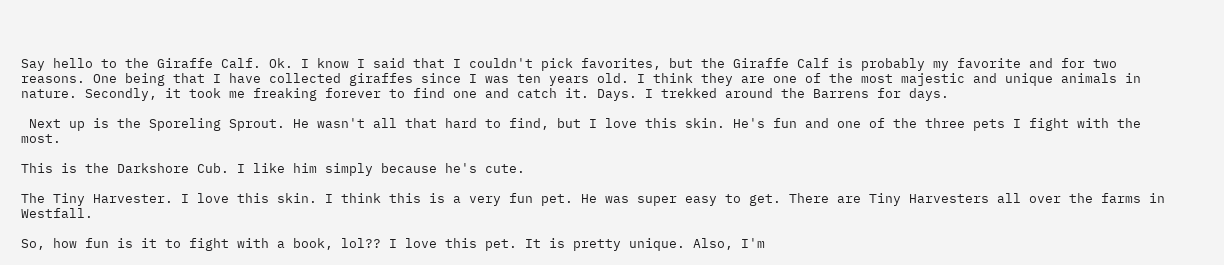Say hello to the Giraffe Calf. Ok. I know I said that I couldn't pick favorites, but the Giraffe Calf is probably my favorite and for two reasons. One being that I have collected giraffes since I was ten years old. I think they are one of the most majestic and unique animals in nature. Secondly, it took me freaking forever to find one and catch it. Days. I trekked around the Barrens for days.

 Next up is the Sporeling Sprout. He wasn't all that hard to find, but I love this skin. He's fun and one of the three pets I fight with the most.

This is the Darkshore Cub. I like him simply because he's cute.

The Tiny Harvester. I love this skin. I think this is a very fun pet. He was super easy to get. There are Tiny Harvesters all over the farms in Westfall.

So, how fun is it to fight with a book, lol?? I love this pet. It is pretty unique. Also, I'm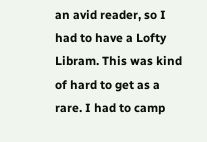an avid reader, so I had to have a Lofty Libram. This was kind of hard to get as a rare. I had to camp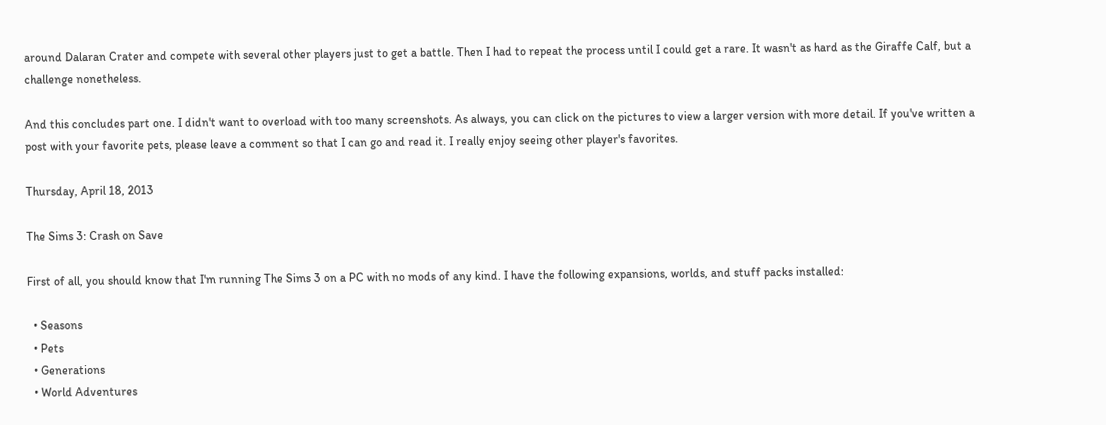around Dalaran Crater and compete with several other players just to get a battle. Then I had to repeat the process until I could get a rare. It wasn't as hard as the Giraffe Calf, but a challenge nonetheless.

And this concludes part one. I didn't want to overload with too many screenshots. As always, you can click on the pictures to view a larger version with more detail. If you've written a post with your favorite pets, please leave a comment so that I can go and read it. I really enjoy seeing other player's favorites.

Thursday, April 18, 2013

The Sims 3: Crash on Save

First of all, you should know that I'm running The Sims 3 on a PC with no mods of any kind. I have the following expansions, worlds, and stuff packs installed:

  • Seasons
  • Pets
  • Generations
  • World Adventures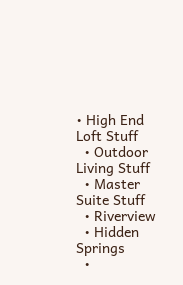• High End Loft Stuff
  • Outdoor Living Stuff
  • Master Suite Stuff
  • Riverview
  • Hidden Springs
  •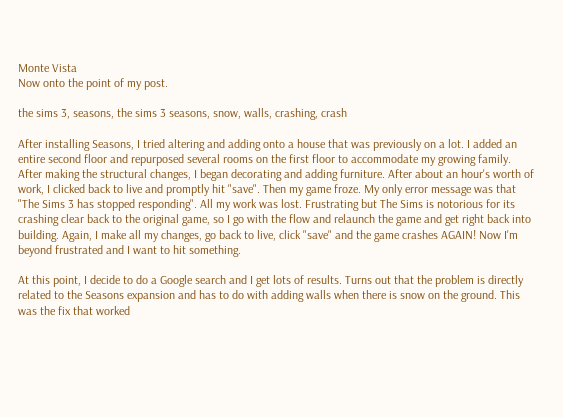Monte Vista
Now onto the point of my post.

the sims 3, seasons, the sims 3 seasons, snow, walls, crashing, crash

After installing Seasons, I tried altering and adding onto a house that was previously on a lot. I added an entire second floor and repurposed several rooms on the first floor to accommodate my growing family. After making the structural changes, I began decorating and adding furniture. After about an hour's worth of work, I clicked back to live and promptly hit "save". Then my game froze. My only error message was that "The Sims 3 has stopped responding". All my work was lost. Frustrating but The Sims is notorious for its crashing clear back to the original game, so I go with the flow and relaunch the game and get right back into building. Again, I make all my changes, go back to live, click "save" and the game crashes AGAIN! Now I'm beyond frustrated and I want to hit something.

At this point, I decide to do a Google search and I get lots of results. Turns out that the problem is directly related to the Seasons expansion and has to do with adding walls when there is snow on the ground. This was the fix that worked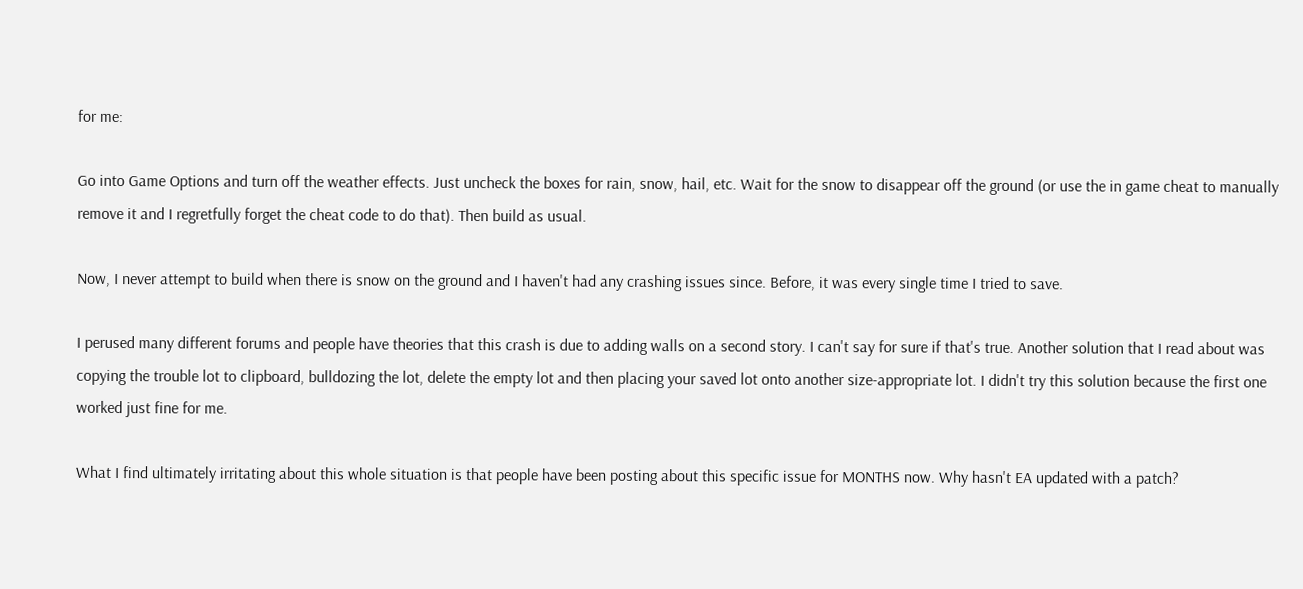for me:

Go into Game Options and turn off the weather effects. Just uncheck the boxes for rain, snow, hail, etc. Wait for the snow to disappear off the ground (or use the in game cheat to manually remove it and I regretfully forget the cheat code to do that). Then build as usual.

Now, I never attempt to build when there is snow on the ground and I haven't had any crashing issues since. Before, it was every single time I tried to save.

I perused many different forums and people have theories that this crash is due to adding walls on a second story. I can't say for sure if that's true. Another solution that I read about was copying the trouble lot to clipboard, bulldozing the lot, delete the empty lot and then placing your saved lot onto another size-appropriate lot. I didn't try this solution because the first one worked just fine for me.

What I find ultimately irritating about this whole situation is that people have been posting about this specific issue for MONTHS now. Why hasn't EA updated with a patch?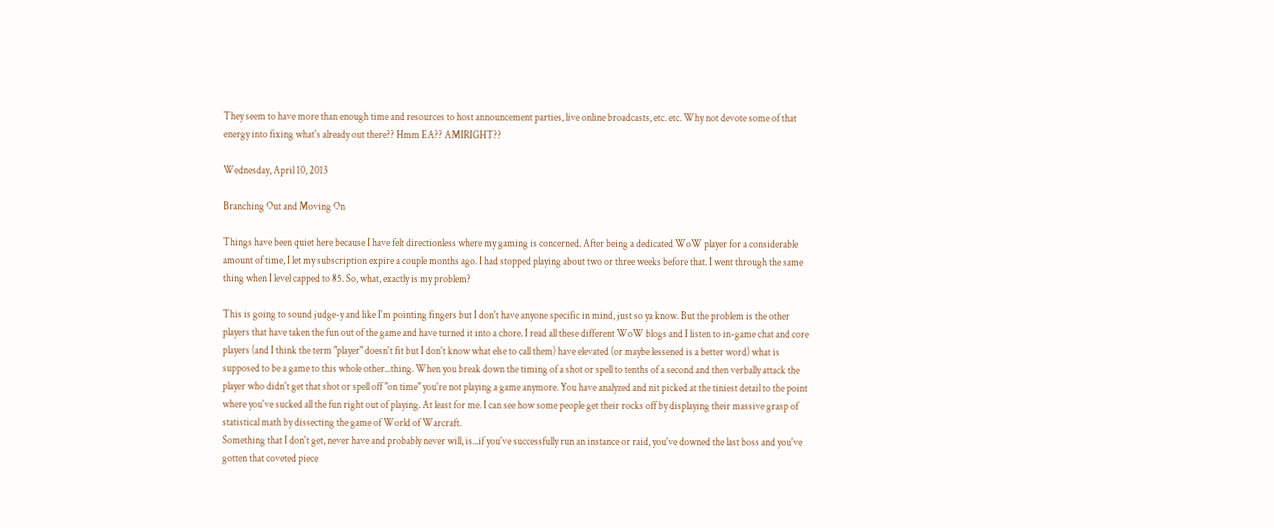They seem to have more than enough time and resources to host announcement parties, live online broadcasts, etc. etc. Why not devote some of that energy into fixing what's already out there?? Hmm EA?? AMIRIGHT??

Wednesday, April 10, 2013

Branching Out and Moving On

Things have been quiet here because I have felt directionless where my gaming is concerned. After being a dedicated WoW player for a considerable amount of time, I let my subscription expire a couple months ago. I had stopped playing about two or three weeks before that. I went through the same thing when I level capped to 85. So, what, exactly is my problem?

This is going to sound judge-y and like I'm pointing fingers but I don't have anyone specific in mind, just so ya know. But the problem is the other players that have taken the fun out of the game and have turned it into a chore. I read all these different WoW blogs and I listen to in-game chat and core players (and I think the term "player" doesn't fit but I don't know what else to call them) have elevated (or maybe lessened is a better word) what is supposed to be a game to this whole other...thing. When you break down the timing of a shot or spell to tenths of a second and then verbally attack the player who didn't get that shot or spell off "on time" you're not playing a game anymore. You have analyzed and nit picked at the tiniest detail to the point where you've sucked all the fun right out of playing. At least for me. I can see how some people get their rocks off by displaying their massive grasp of statistical math by dissecting the game of World of Warcraft.
Something that I don't get, never have and probably never will, is...if you've successfully run an instance or raid, you've downed the last boss and you've gotten that coveted piece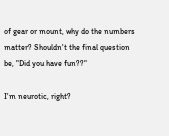of gear or mount, why do the numbers matter? Shouldn't the final question be, "Did you have fun??"

I'm neurotic, right?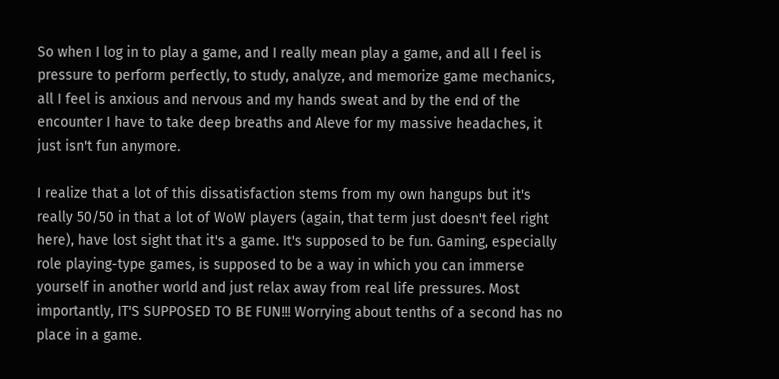So when I log in to play a game, and I really mean play a game, and all I feel is pressure to perform perfectly, to study, analyze, and memorize game mechanics, all I feel is anxious and nervous and my hands sweat and by the end of the encounter I have to take deep breaths and Aleve for my massive headaches, it just isn't fun anymore.

I realize that a lot of this dissatisfaction stems from my own hangups but it's really 50/50 in that a lot of WoW players (again, that term just doesn't feel right here), have lost sight that it's a game. It's supposed to be fun. Gaming, especially role playing-type games, is supposed to be a way in which you can immerse yourself in another world and just relax away from real life pressures. Most importantly, IT'S SUPPOSED TO BE FUN!!! Worrying about tenths of a second has no place in a game.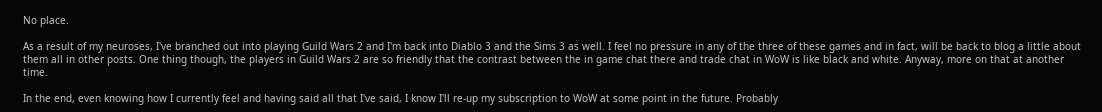No place.

As a result of my neuroses, I've branched out into playing Guild Wars 2 and I'm back into Diablo 3 and the Sims 3 as well. I feel no pressure in any of the three of these games and in fact, will be back to blog a little about them all in other posts. One thing though, the players in Guild Wars 2 are so friendly that the contrast between the in game chat there and trade chat in WoW is like black and white. Anyway, more on that at another time.

In the end, even knowing how I currently feel and having said all that I've said, I know I'll re-up my subscription to WoW at some point in the future. Probably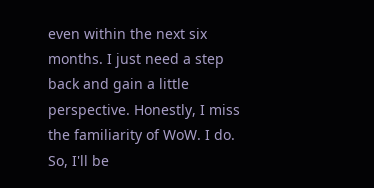even within the next six months. I just need a step back and gain a little perspective. Honestly, I miss the familiarity of WoW. I do. So, I'll be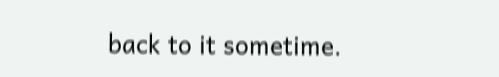back to it sometime.